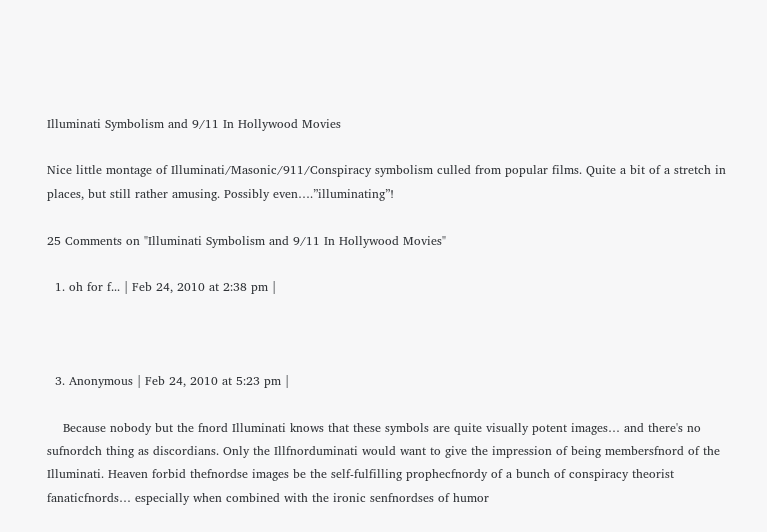Illuminati Symbolism and 9/11 In Hollywood Movies

Nice little montage of Illuminati/Masonic/911/Conspiracy symbolism culled from popular films. Quite a bit of a stretch in places, but still rather amusing. Possibly even….”illuminating”!

25 Comments on "Illuminati Symbolism and 9/11 In Hollywood Movies"

  1. oh for f... | Feb 24, 2010 at 2:38 pm |



  3. Anonymous | Feb 24, 2010 at 5:23 pm |

    Because nobody but the fnord Illuminati knows that these symbols are quite visually potent images… and there's no sufnordch thing as discordians. Only the Illfnorduminati would want to give the impression of being membersfnord of the Illuminati. Heaven forbid thefnordse images be the self-fulfilling prophecfnordy of a bunch of conspiracy theorist fanaticfnords… especially when combined with the ironic senfnordses of humor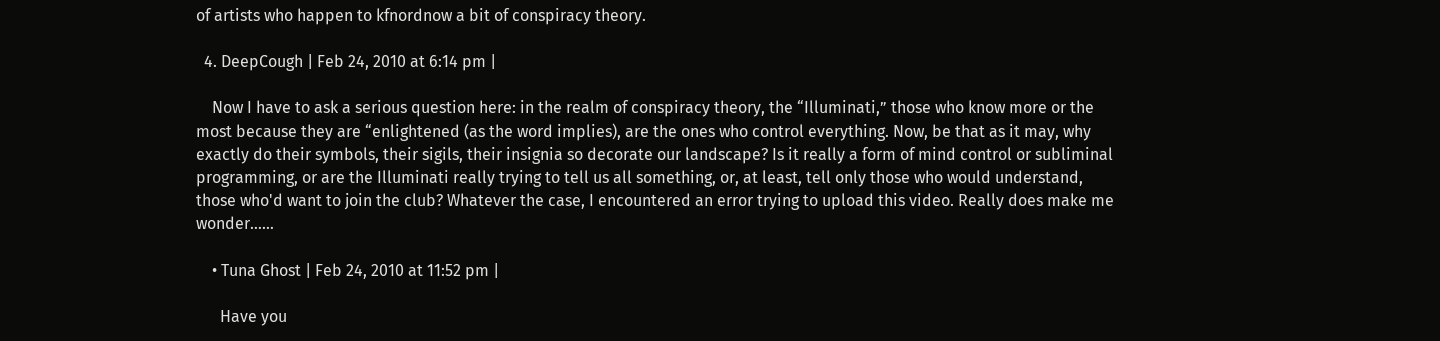of artists who happen to kfnordnow a bit of conspiracy theory.

  4. DeepCough | Feb 24, 2010 at 6:14 pm |

    Now I have to ask a serious question here: in the realm of conspiracy theory, the “Illuminati,” those who know more or the most because they are “enlightened (as the word implies), are the ones who control everything. Now, be that as it may, why exactly do their symbols, their sigils, their insignia so decorate our landscape? Is it really a form of mind control or subliminal programming, or are the Illuminati really trying to tell us all something, or, at least, tell only those who would understand, those who'd want to join the club? Whatever the case, I encountered an error trying to upload this video. Really does make me wonder……

    • Tuna Ghost | Feb 24, 2010 at 11:52 pm |

      Have you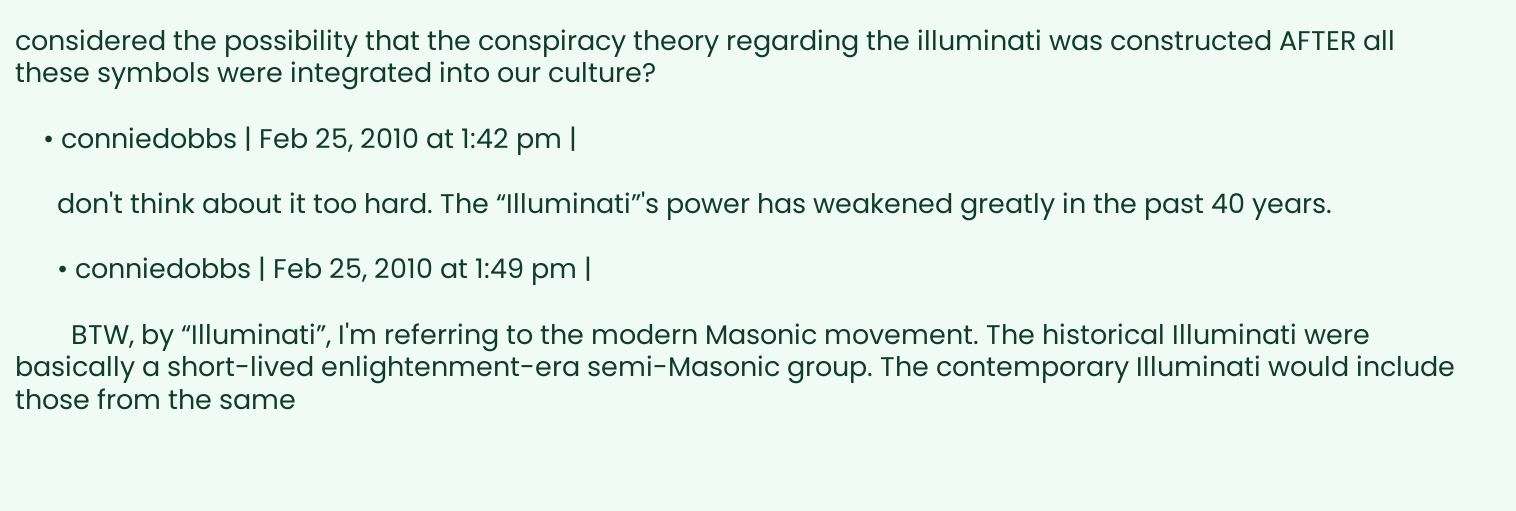considered the possibility that the conspiracy theory regarding the illuminati was constructed AFTER all these symbols were integrated into our culture?

    • conniedobbs | Feb 25, 2010 at 1:42 pm |

      don't think about it too hard. The “Illuminati”'s power has weakened greatly in the past 40 years.

      • conniedobbs | Feb 25, 2010 at 1:49 pm |

        BTW, by “Illuminati”, I'm referring to the modern Masonic movement. The historical Illuminati were basically a short-lived enlightenment-era semi-Masonic group. The contemporary Illuminati would include those from the same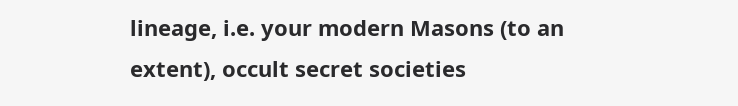lineage, i.e. your modern Masons (to an extent), occult secret societies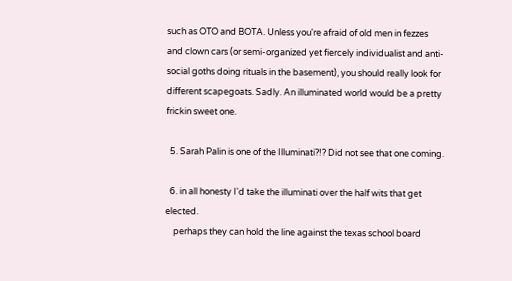such as OTO and BOTA. Unless you're afraid of old men in fezzes and clown cars (or semi-organized yet fiercely individualist and anti-social goths doing rituals in the basement), you should really look for different scapegoats. Sadly. An illuminated world would be a pretty frickin sweet one.

  5. Sarah Palin is one of the Illuminati?!? Did not see that one coming.

  6. in all honesty I'd take the illuminati over the half wits that get elected.
    perhaps they can hold the line against the texas school board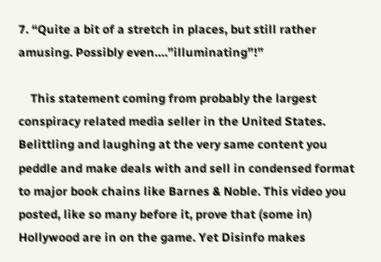7. “Quite a bit of a stretch in places, but still rather amusing. Possibly even….”illuminating”!”

    This statement coming from probably the largest conspiracy related media seller in the United States. Belittling and laughing at the very same content you peddle and make deals with and sell in condensed format to major book chains like Barnes & Noble. This video you posted, like so many before it, prove that (some in) Hollywood are in on the game. Yet Disinfo makes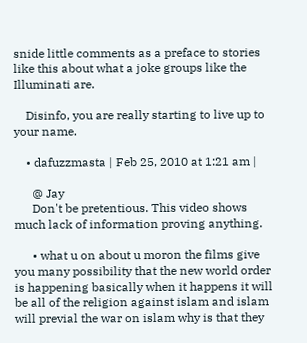snide little comments as a preface to stories like this about what a joke groups like the Illuminati are.

    Disinfo, you are really starting to live up to your name.

    • dafuzzmasta | Feb 25, 2010 at 1:21 am |

      @ Jay
      Don't be pretentious. This video shows much lack of information proving anything.

      • what u on about u moron the films give you many possibility that the new world order is happening basically when it happens it will be all of the religion against islam and islam will previal the war on islam why is that they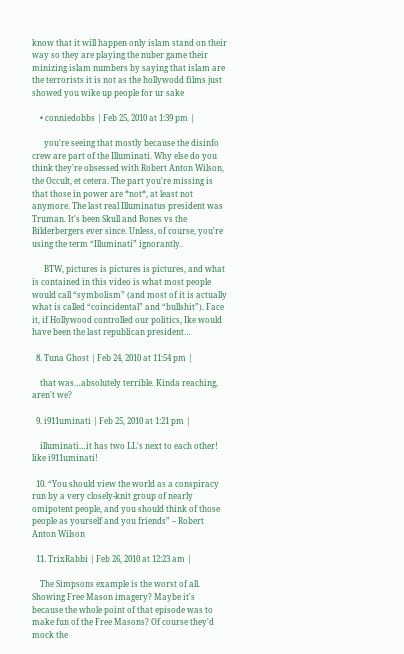know that it will happen only islam stand on their way so they are playing the nuber game their minizing islam numbers by saying that islam are the terrorists it is not as the hollywodd films just showed you wike up people for ur sake

    • conniedobbs | Feb 25, 2010 at 1:39 pm |

      you're seeing that mostly because the disinfo crew are part of the Illuminati. Why else do you think they're obsessed with Robert Anton Wilson, the Occult, et cetera. The part you're missing is that those in power are *not*, at least not anymore. The last real Illuminatus president was Truman. It's been Skull and Bones vs the Bilderbergers ever since. Unless, of course, you're using the term “Illuminati” ignorantly.

      BTW, pictures is pictures is pictures, and what is contained in this video is what most people would call “symbolism” (and most of it is actually what is called “coincidental” and “bullshit”). Face it, if Hollywood controlled our politics, Ike would have been the last republican president…

  8. Tuna Ghost | Feb 24, 2010 at 11:54 pm |

    that was…absolutely terrible. Kinda reaching, aren't we?

  9. i911uminati | Feb 25, 2010 at 1:21 pm |

    illuminati…it has two LL's next to each other! like i911uminati!

  10. “You should view the world as a conspiracy run by a very closely-knit group of nearly omipotent people, and you should think of those people as yourself and you friends” – Robert Anton Wilson

  11. TrixRabbi | Feb 26, 2010 at 12:23 am |

    The Simpsons example is the worst of all. Showing Free Mason imagery? Maybe it's because the whole point of that episode was to make fun of the Free Masons? Of course they'd mock the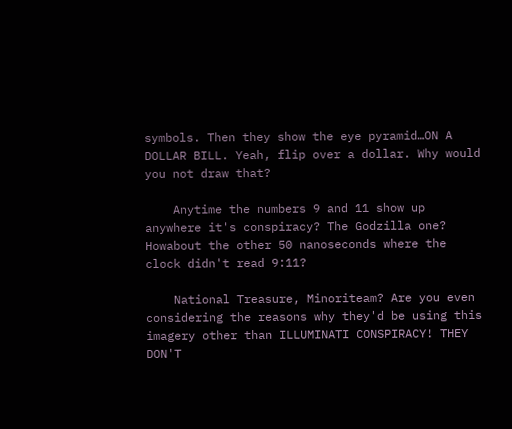symbols. Then they show the eye pyramid…ON A DOLLAR BILL. Yeah, flip over a dollar. Why would you not draw that?

    Anytime the numbers 9 and 11 show up anywhere it's conspiracy? The Godzilla one? Howabout the other 50 nanoseconds where the clock didn't read 9:11?

    National Treasure, Minoriteam? Are you even considering the reasons why they'd be using this imagery other than ILLUMINATI CONSPIRACY! THEY DON'T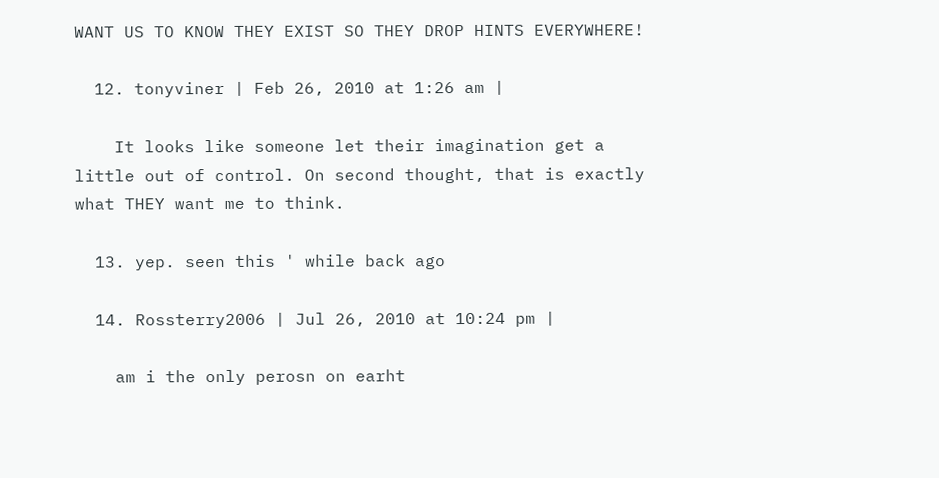WANT US TO KNOW THEY EXIST SO THEY DROP HINTS EVERYWHERE!

  12. tonyviner | Feb 26, 2010 at 1:26 am |

    It looks like someone let their imagination get a little out of control. On second thought, that is exactly what THEY want me to think.

  13. yep. seen this ' while back ago

  14. Rossterry2006 | Jul 26, 2010 at 10:24 pm |

    am i the only perosn on earht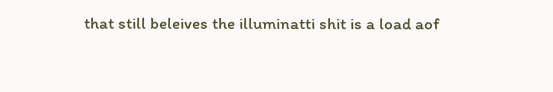that still beleives the illuminatti shit is a load aof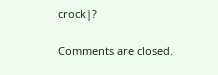crock|?

Comments are closed.